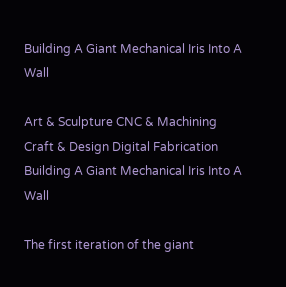Building A Giant Mechanical Iris Into A Wall

Art & Sculpture CNC & Machining Craft & Design Digital Fabrication
Building A Giant Mechanical Iris Into A Wall

The first iteration of the giant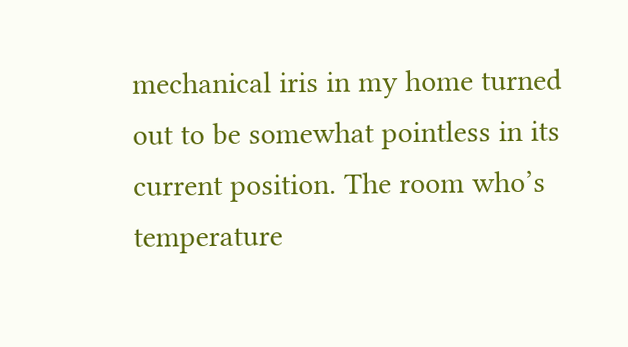mechanical iris in my home turned out to be somewhat pointless in its current position. The room who’s temperature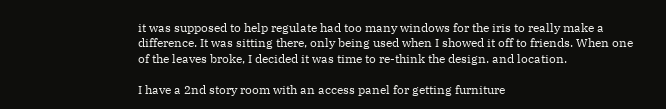it was supposed to help regulate had too many windows for the iris to really make a difference. It was sitting there, only being used when I showed it off to friends. When one of the leaves broke, I decided it was time to re-think the design. and location.

I have a 2nd story room with an access panel for getting furniture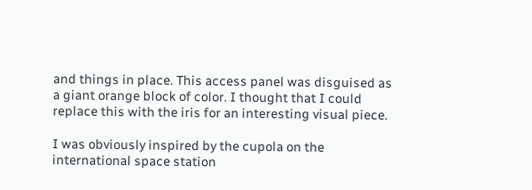and things in place. This access panel was disguised as a giant orange block of color. I thought that I could replace this with the iris for an interesting visual piece.

I was obviously inspired by the cupola on the international space station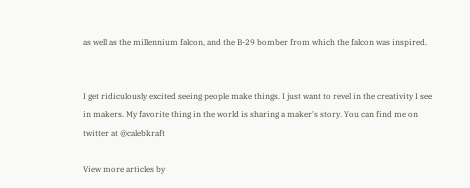as well as the millennium falcon, and the B-29 bomber from which the falcon was inspired.


I get ridiculously excited seeing people make things. I just want to revel in the creativity I see in makers. My favorite thing in the world is sharing a maker's story. You can find me on twitter at @calebkraft

View more articles by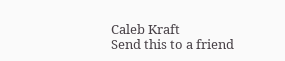Caleb Kraft
Send this to a friend